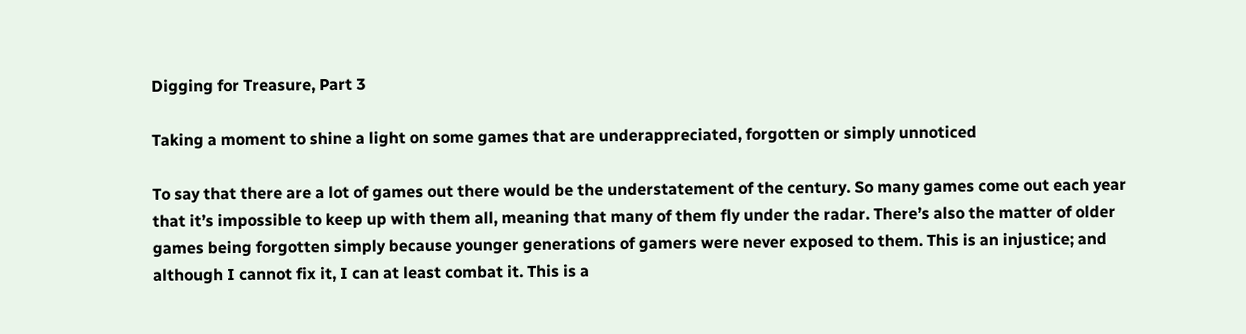Digging for Treasure, Part 3

Taking a moment to shine a light on some games that are underappreciated, forgotten or simply unnoticed

To say that there are a lot of games out there would be the understatement of the century. So many games come out each year that it’s impossible to keep up with them all, meaning that many of them fly under the radar. There’s also the matter of older games being forgotten simply because younger generations of gamers were never exposed to them. This is an injustice; and although I cannot fix it, I can at least combat it. This is a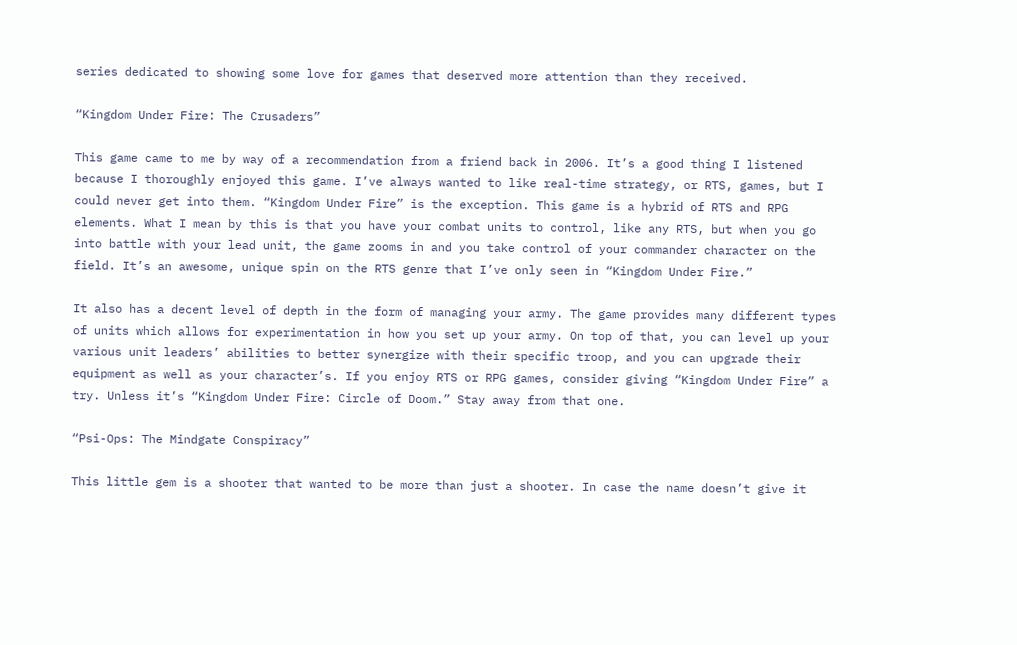series dedicated to showing some love for games that deserved more attention than they received.

“Kingdom Under Fire: The Crusaders”

This game came to me by way of a recommendation from a friend back in 2006. It’s a good thing I listened because I thoroughly enjoyed this game. I’ve always wanted to like real-time strategy, or RTS, games, but I could never get into them. “Kingdom Under Fire” is the exception. This game is a hybrid of RTS and RPG elements. What I mean by this is that you have your combat units to control, like any RTS, but when you go into battle with your lead unit, the game zooms in and you take control of your commander character on the field. It’s an awesome, unique spin on the RTS genre that I’ve only seen in “Kingdom Under Fire.”

It also has a decent level of depth in the form of managing your army. The game provides many different types of units which allows for experimentation in how you set up your army. On top of that, you can level up your various unit leaders’ abilities to better synergize with their specific troop, and you can upgrade their equipment as well as your character’s. If you enjoy RTS or RPG games, consider giving “Kingdom Under Fire” a try. Unless it’s “Kingdom Under Fire: Circle of Doom.” Stay away from that one.

“Psi-Ops: The Mindgate Conspiracy”

This little gem is a shooter that wanted to be more than just a shooter. In case the name doesn’t give it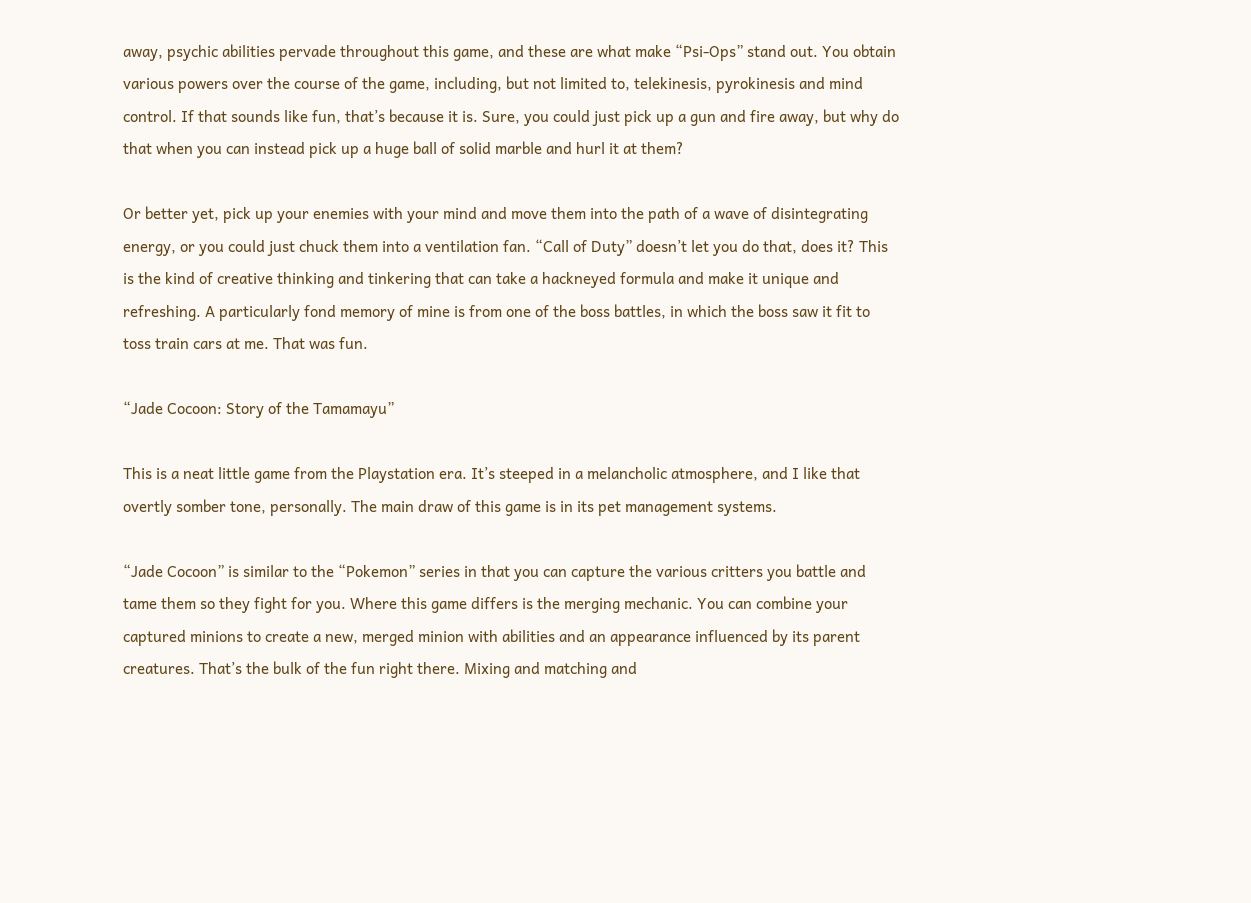away, psychic abilities pervade throughout this game, and these are what make “Psi-Ops” stand out. You obtain various powers over the course of the game, including, but not limited to, telekinesis, pyrokinesis and mind control. If that sounds like fun, that’s because it is. Sure, you could just pick up a gun and fire away, but why do that when you can instead pick up a huge ball of solid marble and hurl it at them?

Or better yet, pick up your enemies with your mind and move them into the path of a wave of disintegrating energy, or you could just chuck them into a ventilation fan. “Call of Duty” doesn’t let you do that, does it? This is the kind of creative thinking and tinkering that can take a hackneyed formula and make it unique and refreshing. A particularly fond memory of mine is from one of the boss battles, in which the boss saw it fit to toss train cars at me. That was fun.

“Jade Cocoon: Story of the Tamamayu”

This is a neat little game from the Playstation era. It’s steeped in a melancholic atmosphere, and I like that overtly somber tone, personally. The main draw of this game is in its pet management systems.

“Jade Cocoon” is similar to the “Pokemon” series in that you can capture the various critters you battle and tame them so they fight for you. Where this game differs is the merging mechanic. You can combine your captured minions to create a new, merged minion with abilities and an appearance influenced by its parent creatures. That’s the bulk of the fun right there. Mixing and matching and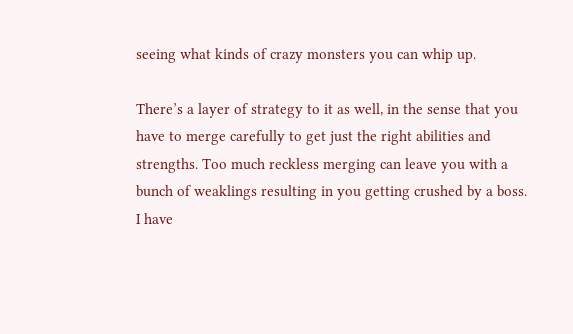seeing what kinds of crazy monsters you can whip up.

There’s a layer of strategy to it as well, in the sense that you have to merge carefully to get just the right abilities and strengths. Too much reckless merging can leave you with a bunch of weaklings resulting in you getting crushed by a boss. I have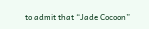to admit that “Jade Cocoon”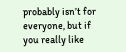probably isn’t for everyone, but if you really like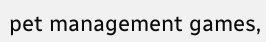pet management games,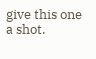give this one a shot.